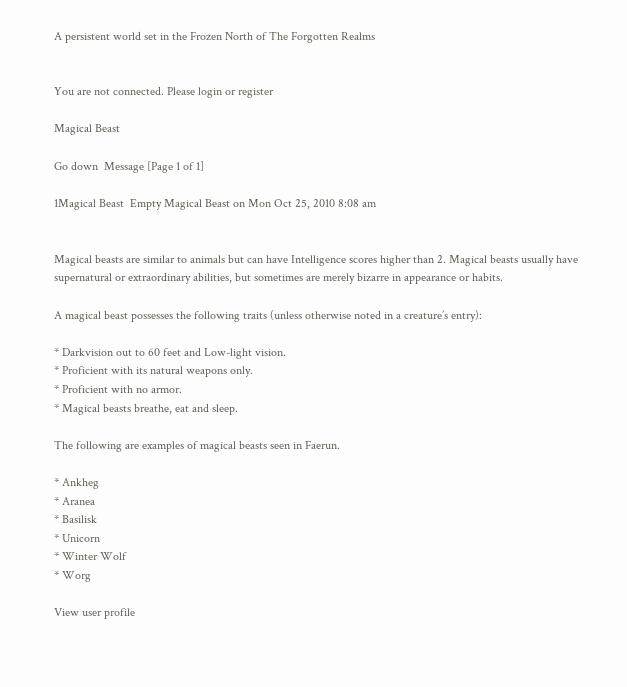A persistent world set in the Frozen North of The Forgotten Realms


You are not connected. Please login or register

Magical Beast

Go down  Message [Page 1 of 1]

1Magical Beast  Empty Magical Beast on Mon Oct 25, 2010 8:08 am


Magical beasts are similar to animals but can have Intelligence scores higher than 2. Magical beasts usually have supernatural or extraordinary abilities, but sometimes are merely bizarre in appearance or habits.

A magical beast possesses the following traits (unless otherwise noted in a creature’s entry):

* Darkvision out to 60 feet and Low-light vision.
* Proficient with its natural weapons only.
* Proficient with no armor.
* Magical beasts breathe, eat and sleep.

The following are examples of magical beasts seen in Faerun.

* Ankheg
* Aranea
* Basilisk
* Unicorn
* Winter Wolf
* Worg

View user profile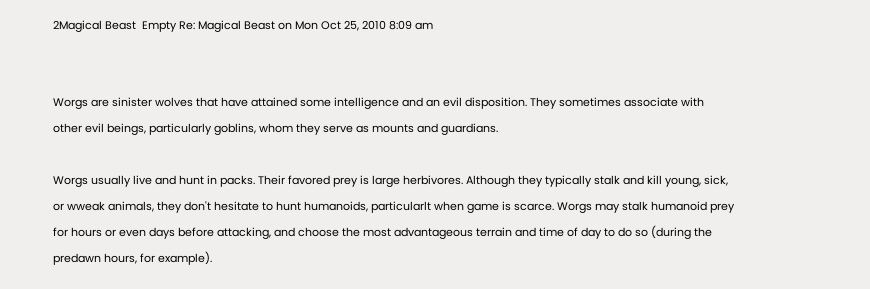2Magical Beast  Empty Re: Magical Beast on Mon Oct 25, 2010 8:09 am


Worgs are sinister wolves that have attained some intelligence and an evil disposition. They sometimes associate with other evil beings, particularly goblins, whom they serve as mounts and guardians.

Worgs usually live and hunt in packs. Their favored prey is large herbivores. Although they typically stalk and kill young, sick, or wweak animals, they don't hesitate to hunt humanoids, particularlt when game is scarce. Worgs may stalk humanoid prey for hours or even days before attacking, and choose the most advantageous terrain and time of day to do so (during the predawn hours, for example).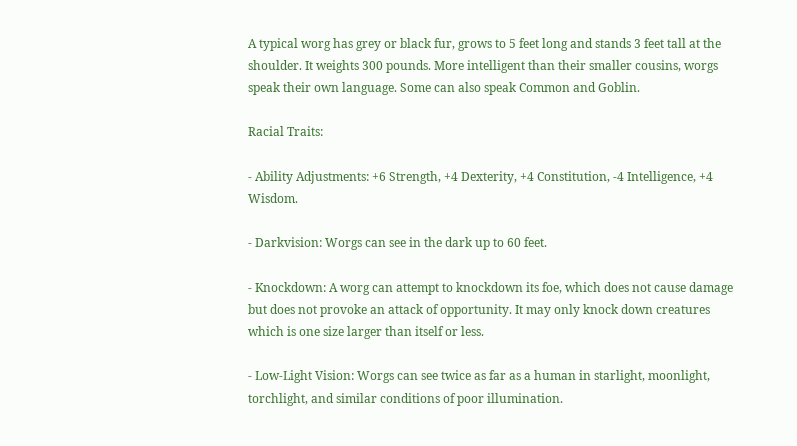A typical worg has grey or black fur, grows to 5 feet long and stands 3 feet tall at the shoulder. It weights 300 pounds. More intelligent than their smaller cousins, worgs speak their own language. Some can also speak Common and Goblin.

Racial Traits:

- Ability Adjustments: +6 Strength, +4 Dexterity, +4 Constitution, -4 Intelligence, +4 Wisdom.

- Darkvision: Worgs can see in the dark up to 60 feet.

- Knockdown: A worg can attempt to knockdown its foe, which does not cause damage but does not provoke an attack of opportunity. It may only knock down creatures which is one size larger than itself or less.

- Low-Light Vision: Worgs can see twice as far as a human in starlight, moonlight, torchlight, and similar conditions of poor illumination.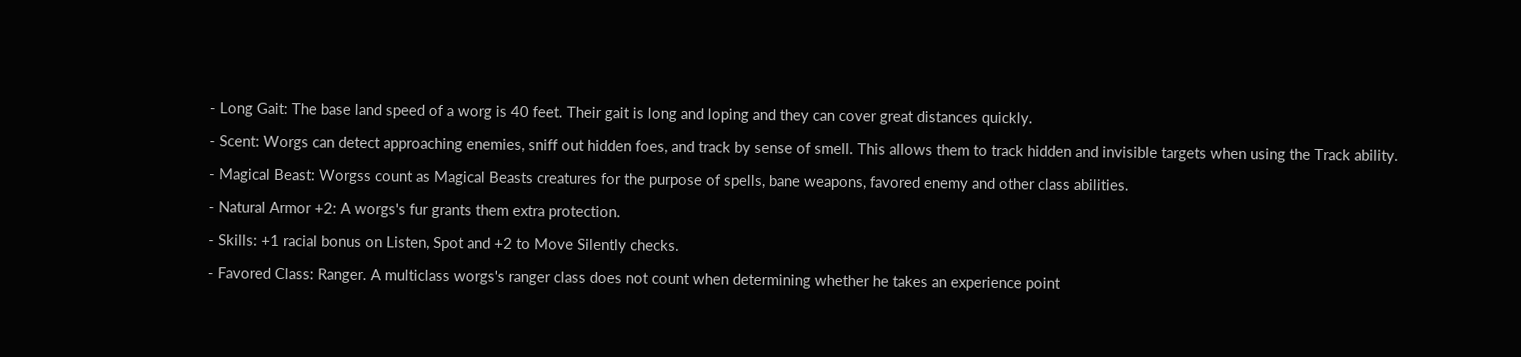- Long Gait: The base land speed of a worg is 40 feet. Their gait is long and loping and they can cover great distances quickly.

- Scent: Worgs can detect approaching enemies, sniff out hidden foes, and track by sense of smell. This allows them to track hidden and invisible targets when using the Track ability.

- Magical Beast: Worgss count as Magical Beasts creatures for the purpose of spells, bane weapons, favored enemy and other class abilities.

- Natural Armor +2: A worgs's fur grants them extra protection.

- Skills: +1 racial bonus on Listen, Spot and +2 to Move Silently checks.

- Favored Class: Ranger. A multiclass worgs's ranger class does not count when determining whether he takes an experience point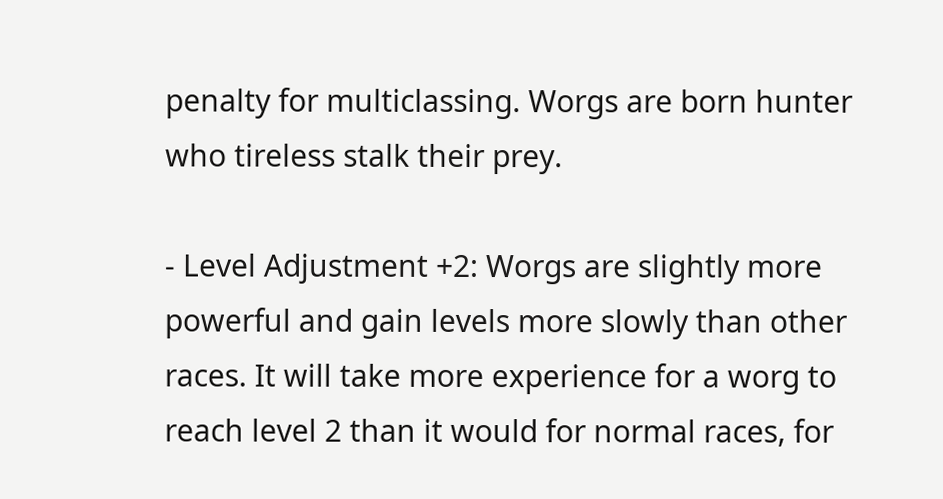penalty for multiclassing. Worgs are born hunter who tireless stalk their prey.

- Level Adjustment +2: Worgs are slightly more powerful and gain levels more slowly than other races. It will take more experience for a worg to reach level 2 than it would for normal races, for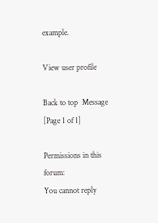example.

View user profile

Back to top  Message [Page 1 of 1]

Permissions in this forum:
You cannot reply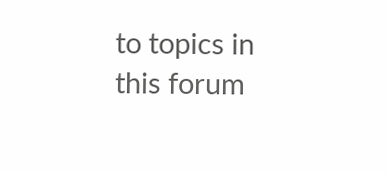to topics in this forum